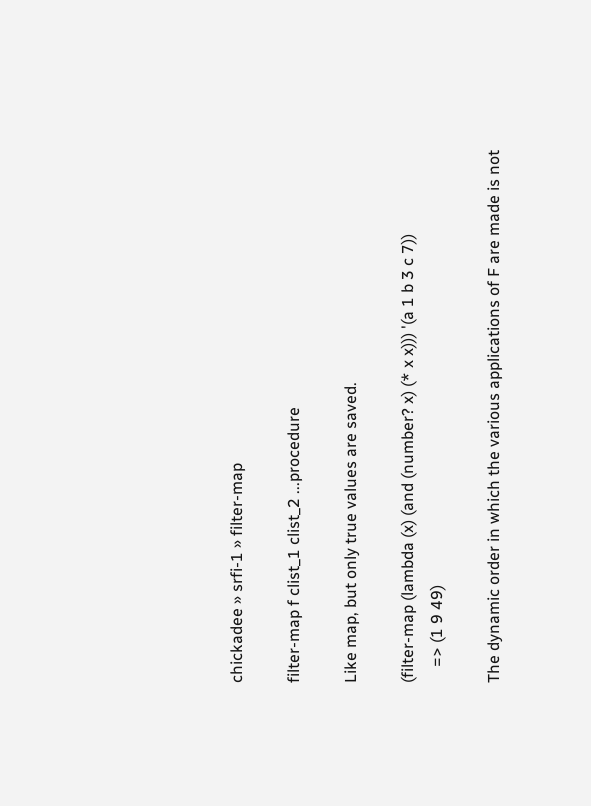chickadee » srfi-1 » filter-map

filter-map f clist_1 clist_2 ...procedure

Like map, but only true values are saved.

(filter-map (lambda (x) (and (number? x) (* x x))) '(a 1 b 3 c 7))
    => (1 9 49)

The dynamic order in which the various applications of F are made is not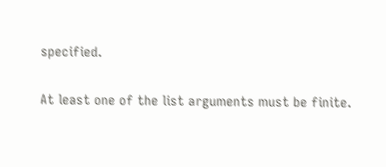specified.

At least one of the list arguments must be finite.